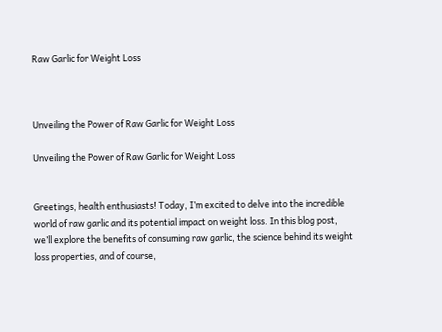Raw Garlic for Weight Loss



Unveiling the Power of Raw Garlic for Weight Loss

Unveiling the Power of Raw Garlic for Weight Loss


Greetings, health enthusiasts! Today, I’m excited to delve into the incredible world of raw garlic and its potential impact on weight loss. In this blog post, we’ll explore the benefits of consuming raw garlic, the science behind its weight loss properties, and of course,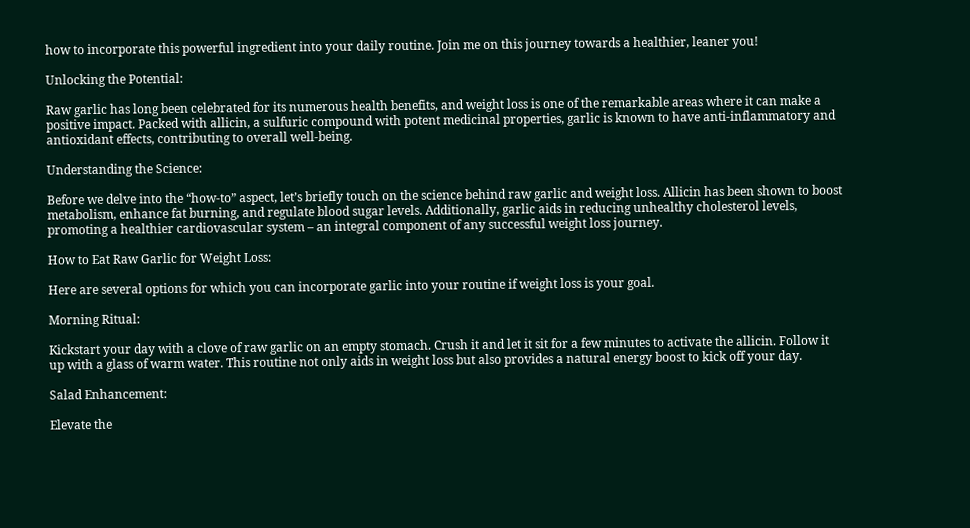how to incorporate this powerful ingredient into your daily routine. Join me on this journey towards a healthier, leaner you!

Unlocking the Potential:

Raw garlic has long been celebrated for its numerous health benefits, and weight loss is one of the remarkable areas where it can make a positive impact. Packed with allicin, a sulfuric compound with potent medicinal properties, garlic is known to have anti-inflammatory and antioxidant effects, contributing to overall well-being.

Understanding the Science:

Before we delve into the “how-to” aspect, let’s briefly touch on the science behind raw garlic and weight loss. Allicin has been shown to boost metabolism, enhance fat burning, and regulate blood sugar levels. Additionally, garlic aids in reducing unhealthy cholesterol levels, promoting a healthier cardiovascular system – an integral component of any successful weight loss journey.

How to Eat Raw Garlic for Weight Loss:

Here are several options for which you can incorporate garlic into your routine if weight loss is your goal.

Morning Ritual:

Kickstart your day with a clove of raw garlic on an empty stomach. Crush it and let it sit for a few minutes to activate the allicin. Follow it up with a glass of warm water. This routine not only aids in weight loss but also provides a natural energy boost to kick off your day.

Salad Enhancement:

Elevate the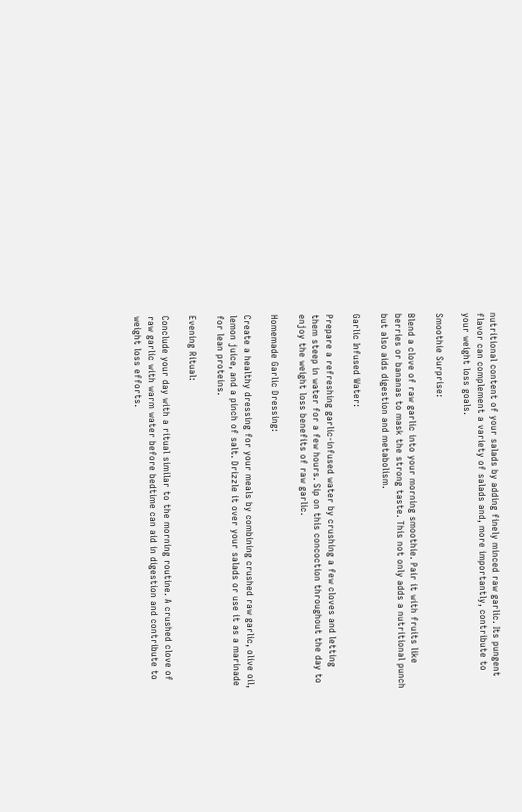nutritional content of your salads by adding finely minced raw garlic. Its pungent flavor can complement a variety of salads and, more importantly, contribute to your weight loss goals.

Smoothie Surprise:

Blend a clove of raw garlic into your morning smoothie. Pair it with fruits like berries or bananas to mask the strong taste. This not only adds a nutritional punch but also aids digestion and metabolism.

Garlic Infused Water:

Prepare a refreshing garlic-infused water by crushing a few cloves and letting them steep in water for a few hours. Sip on this concoction throughout the day to enjoy the weight loss benefits of raw garlic.

Homemade Garlic Dressing:

Create a healthy dressing for your meals by combining crushed raw garlic, olive oil, lemon juice, and a pinch of salt. Drizzle it over your salads or use it as a marinade for lean proteins.

Evening Ritual:

Conclude your day with a ritual similar to the morning routine. A crushed clove of raw garlic with warm water before bedtime can aid in digestion and contribute to weight loss efforts.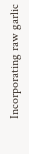Incorporating raw garlic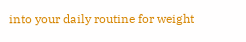into your daily routine for weight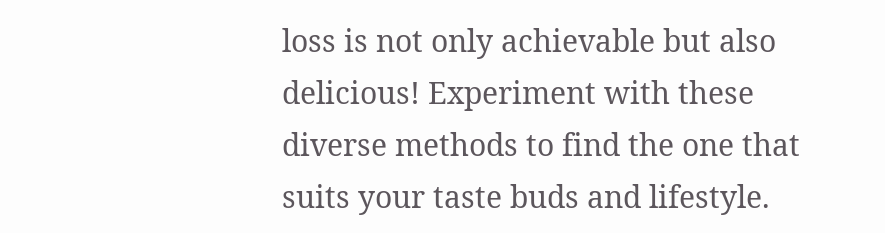loss is not only achievable but also delicious! Experiment with these diverse methods to find the one that suits your taste buds and lifestyle.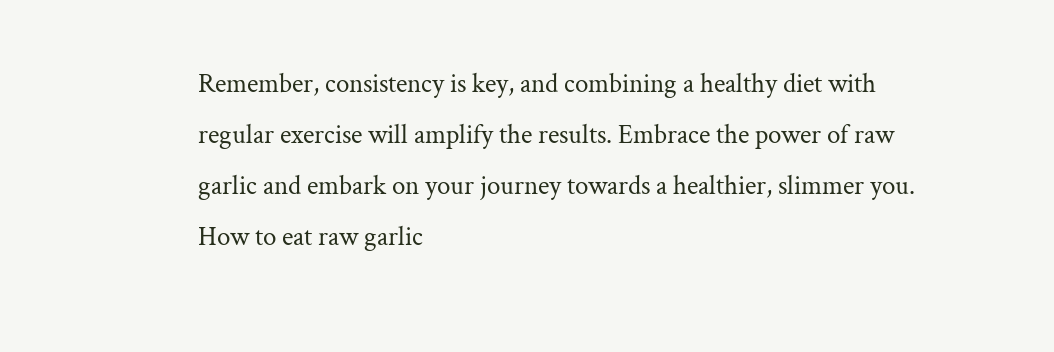Remember, consistency is key, and combining a healthy diet with regular exercise will amplify the results. Embrace the power of raw garlic and embark on your journey towards a healthier, slimmer you. How to eat raw garlic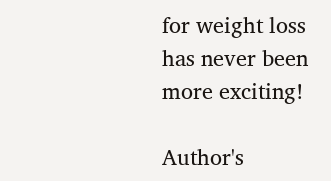for weight loss has never been more exciting!

Author's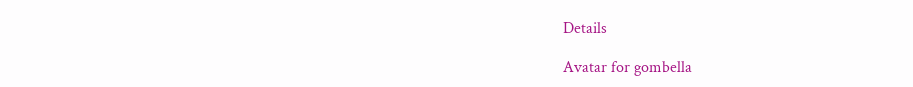Details

Avatar for gombella